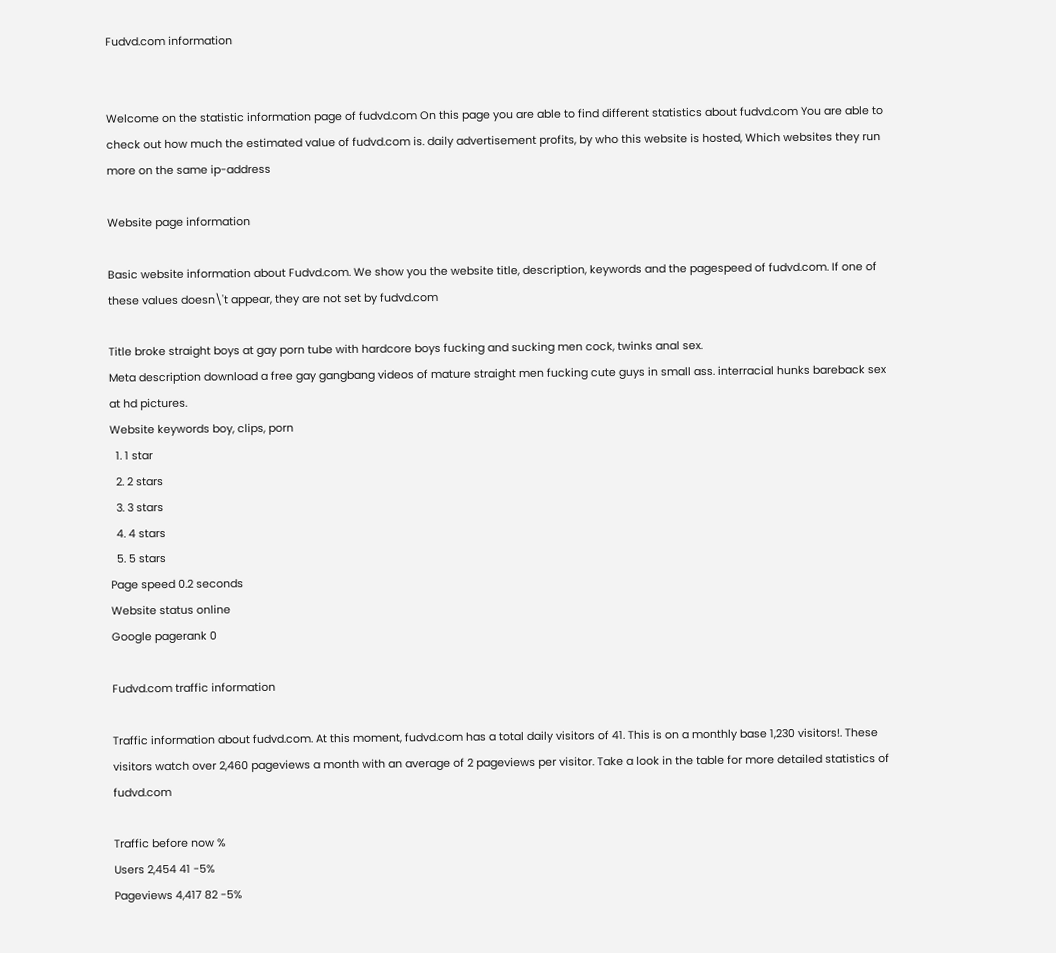Fudvd.com information


Welcome on the statistic information page of fudvd.com On this page you are able to find different statistics about fudvd.com You are able to check out how much the estimated value of fudvd.com is. daily advertisement profits, by who this website is hosted, Which websites they run more on the same ip-address

Website page information

Basic website information about Fudvd.com. We show you the website title, description, keywords and the pagespeed of fudvd.com. If one of these values doesn\'t appear, they are not set by fudvd.com

Title broke straight boys at gay porn tube with hardcore boys fucking and sucking men cock, twinks anal sex.
Meta description download a free gay gangbang videos of mature straight men fucking cute guys in small ass. interracial hunks bareback sex at hd pictures.
Website keywords boy, clips, porn
  1. 1 star
  2. 2 stars
  3. 3 stars
  4. 4 stars
  5. 5 stars
Page speed 0.2 seconds
Website status online
Google pagerank 0

Fudvd.com traffic information

Traffic information about fudvd.com. At this moment, fudvd.com has a total daily visitors of 41. This is on a monthly base 1,230 visitors!. These visitors watch over 2,460 pageviews a month with an average of 2 pageviews per visitor. Take a look in the table for more detailed statistics of fudvd.com

Traffic before now %
Users 2,454 41 -5%
Pageviews 4,417 82 -5%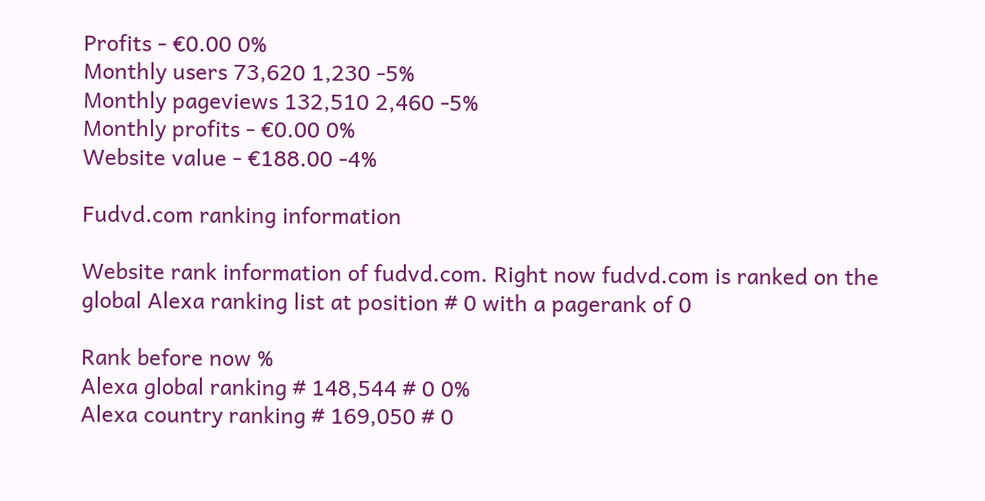Profits - €0.00 0%
Monthly users 73,620 1,230 -5%
Monthly pageviews 132,510 2,460 -5%
Monthly profits - €0.00 0%
Website value - €188.00 -4%

Fudvd.com ranking information

Website rank information of fudvd.com. Right now fudvd.com is ranked on the global Alexa ranking list at position # 0 with a pagerank of 0

Rank before now %
Alexa global ranking # 148,544 # 0 0%
Alexa country ranking # 169,050 # 0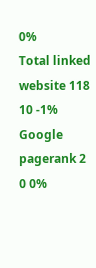0%
Total linked website 118 10 -1%
Google pagerank 2 0 0%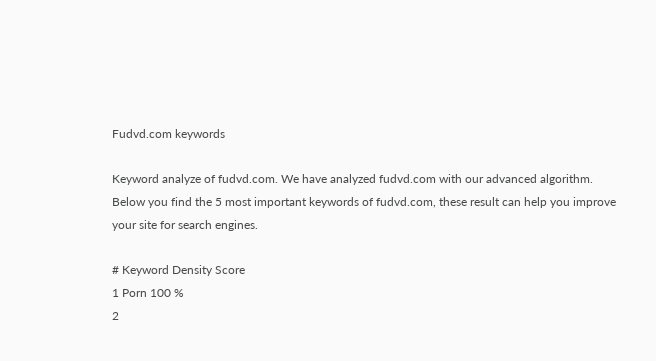Fudvd.com keywords

Keyword analyze of fudvd.com. We have analyzed fudvd.com with our advanced algorithm. Below you find the 5 most important keywords of fudvd.com, these result can help you improve your site for search engines.

# Keyword Density Score
1 Porn 100 %
2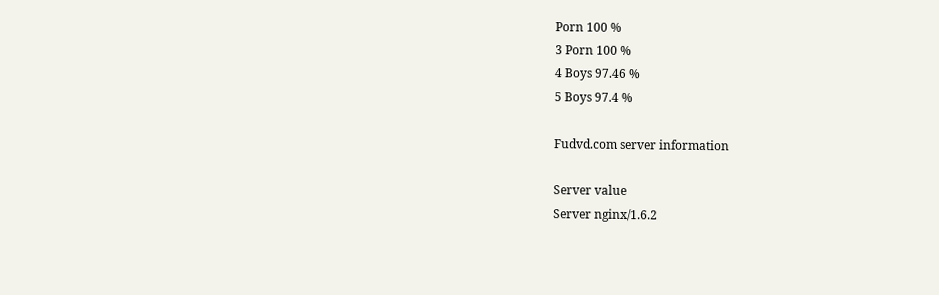Porn 100 %
3 Porn 100 %
4 Boys 97.46 %
5 Boys 97.4 %

Fudvd.com server information

Server value
Server nginx/1.6.2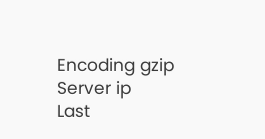Encoding gzip
Server ip
Last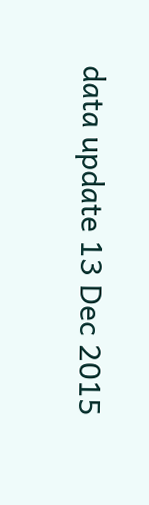data update 13 Dec 2015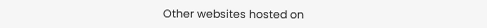Other websites hosted on